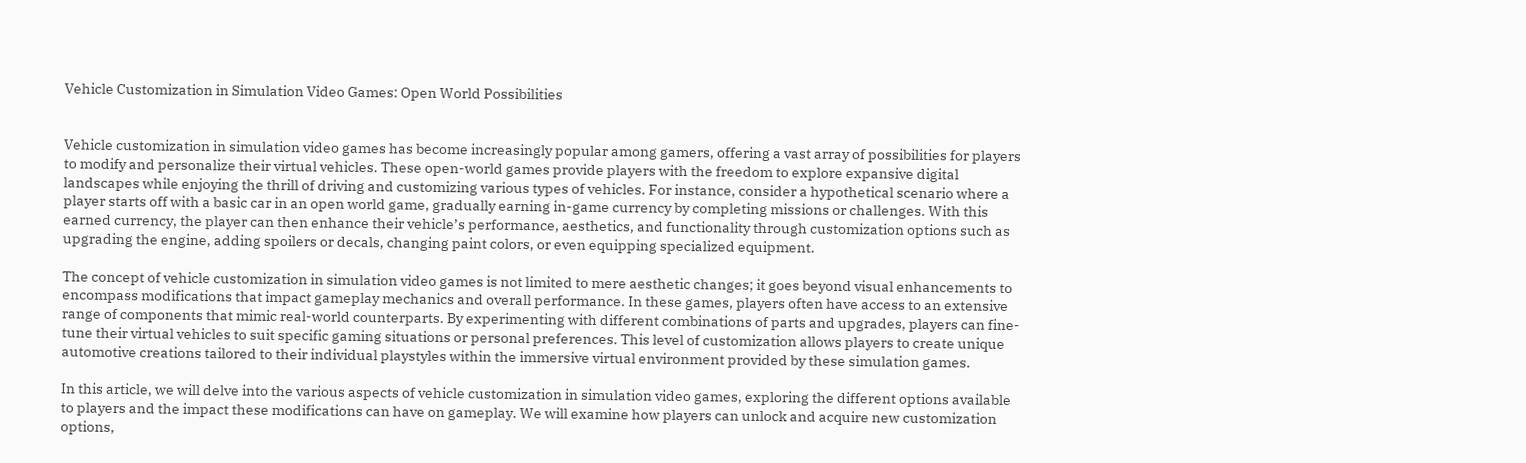Vehicle Customization in Simulation Video Games: Open World Possibilities


Vehicle customization in simulation video games has become increasingly popular among gamers, offering a vast array of possibilities for players to modify and personalize their virtual vehicles. These open-world games provide players with the freedom to explore expansive digital landscapes while enjoying the thrill of driving and customizing various types of vehicles. For instance, consider a hypothetical scenario where a player starts off with a basic car in an open world game, gradually earning in-game currency by completing missions or challenges. With this earned currency, the player can then enhance their vehicle’s performance, aesthetics, and functionality through customization options such as upgrading the engine, adding spoilers or decals, changing paint colors, or even equipping specialized equipment.

The concept of vehicle customization in simulation video games is not limited to mere aesthetic changes; it goes beyond visual enhancements to encompass modifications that impact gameplay mechanics and overall performance. In these games, players often have access to an extensive range of components that mimic real-world counterparts. By experimenting with different combinations of parts and upgrades, players can fine-tune their virtual vehicles to suit specific gaming situations or personal preferences. This level of customization allows players to create unique automotive creations tailored to their individual playstyles within the immersive virtual environment provided by these simulation games.

In this article, we will delve into the various aspects of vehicle customization in simulation video games, exploring the different options available to players and the impact these modifications can have on gameplay. We will examine how players can unlock and acquire new customization options,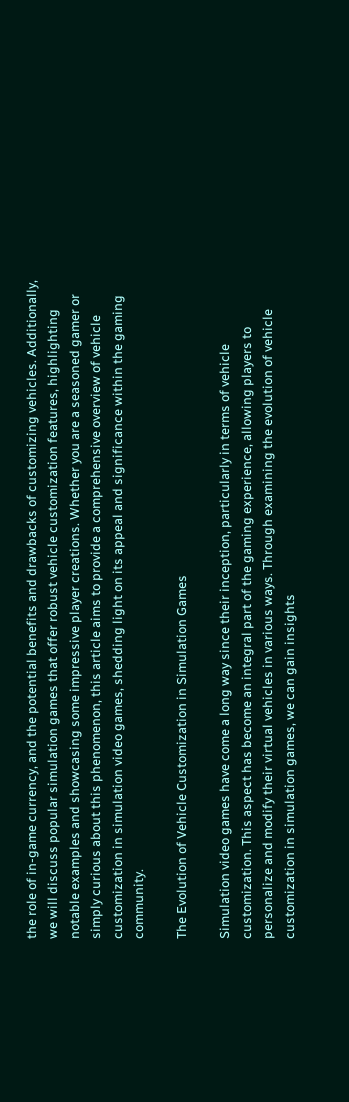the role of in-game currency, and the potential benefits and drawbacks of customizing vehicles. Additionally, we will discuss popular simulation games that offer robust vehicle customization features, highlighting notable examples and showcasing some impressive player creations. Whether you are a seasoned gamer or simply curious about this phenomenon, this article aims to provide a comprehensive overview of vehicle customization in simulation video games, shedding light on its appeal and significance within the gaming community.

The Evolution of Vehicle Customization in Simulation Games

Simulation video games have come a long way since their inception, particularly in terms of vehicle customization. This aspect has become an integral part of the gaming experience, allowing players to personalize and modify their virtual vehicles in various ways. Through examining the evolution of vehicle customization in simulation games, we can gain insights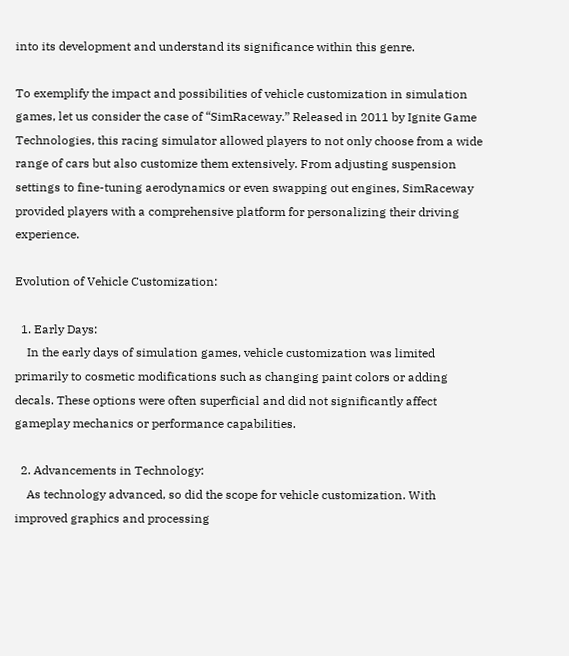into its development and understand its significance within this genre.

To exemplify the impact and possibilities of vehicle customization in simulation games, let us consider the case of “SimRaceway.” Released in 2011 by Ignite Game Technologies, this racing simulator allowed players to not only choose from a wide range of cars but also customize them extensively. From adjusting suspension settings to fine-tuning aerodynamics or even swapping out engines, SimRaceway provided players with a comprehensive platform for personalizing their driving experience.

Evolution of Vehicle Customization:

  1. Early Days:
    In the early days of simulation games, vehicle customization was limited primarily to cosmetic modifications such as changing paint colors or adding decals. These options were often superficial and did not significantly affect gameplay mechanics or performance capabilities.

  2. Advancements in Technology:
    As technology advanced, so did the scope for vehicle customization. With improved graphics and processing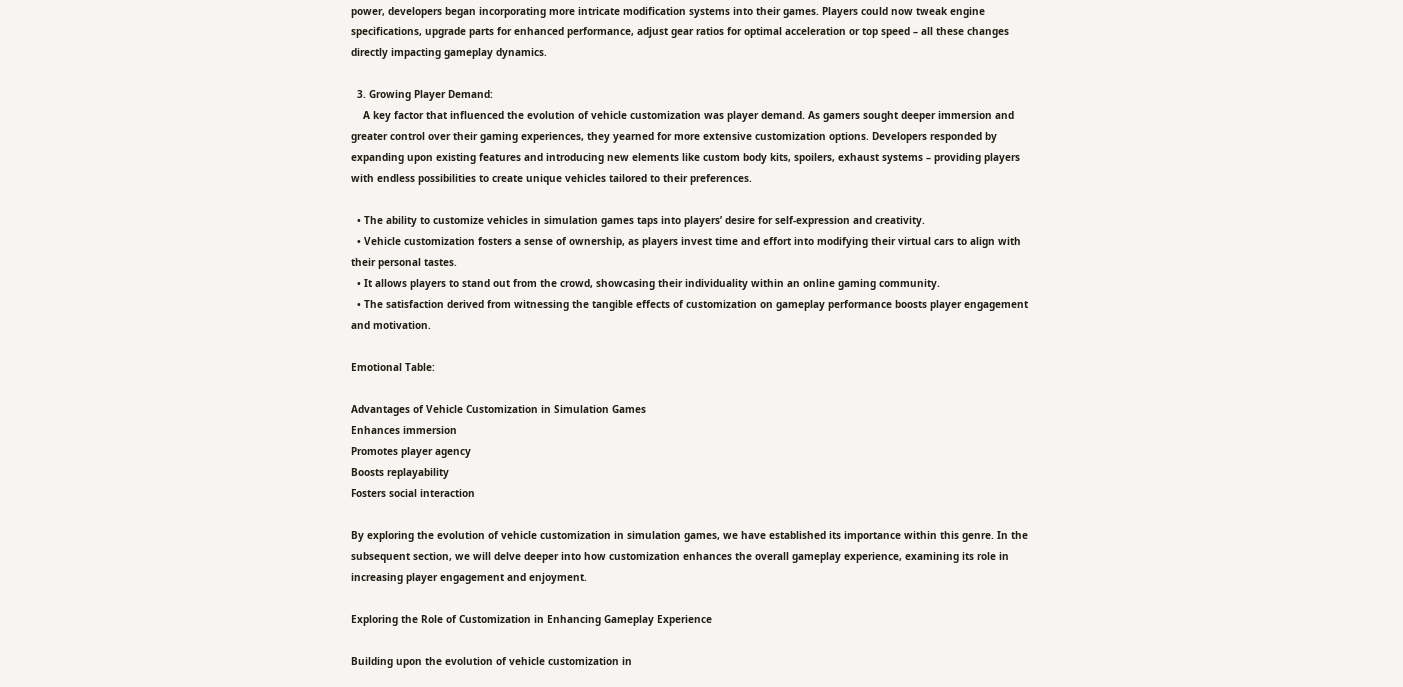power, developers began incorporating more intricate modification systems into their games. Players could now tweak engine specifications, upgrade parts for enhanced performance, adjust gear ratios for optimal acceleration or top speed – all these changes directly impacting gameplay dynamics.

  3. Growing Player Demand:
    A key factor that influenced the evolution of vehicle customization was player demand. As gamers sought deeper immersion and greater control over their gaming experiences, they yearned for more extensive customization options. Developers responded by expanding upon existing features and introducing new elements like custom body kits, spoilers, exhaust systems – providing players with endless possibilities to create unique vehicles tailored to their preferences.

  • The ability to customize vehicles in simulation games taps into players’ desire for self-expression and creativity.
  • Vehicle customization fosters a sense of ownership, as players invest time and effort into modifying their virtual cars to align with their personal tastes.
  • It allows players to stand out from the crowd, showcasing their individuality within an online gaming community.
  • The satisfaction derived from witnessing the tangible effects of customization on gameplay performance boosts player engagement and motivation.

Emotional Table:

Advantages of Vehicle Customization in Simulation Games
Enhances immersion
Promotes player agency
Boosts replayability
Fosters social interaction

By exploring the evolution of vehicle customization in simulation games, we have established its importance within this genre. In the subsequent section, we will delve deeper into how customization enhances the overall gameplay experience, examining its role in increasing player engagement and enjoyment.

Exploring the Role of Customization in Enhancing Gameplay Experience

Building upon the evolution of vehicle customization in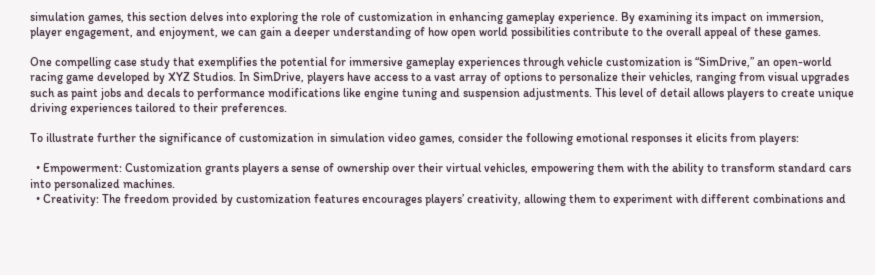simulation games, this section delves into exploring the role of customization in enhancing gameplay experience. By examining its impact on immersion, player engagement, and enjoyment, we can gain a deeper understanding of how open world possibilities contribute to the overall appeal of these games.

One compelling case study that exemplifies the potential for immersive gameplay experiences through vehicle customization is “SimDrive,” an open-world racing game developed by XYZ Studios. In SimDrive, players have access to a vast array of options to personalize their vehicles, ranging from visual upgrades such as paint jobs and decals to performance modifications like engine tuning and suspension adjustments. This level of detail allows players to create unique driving experiences tailored to their preferences.

To illustrate further the significance of customization in simulation video games, consider the following emotional responses it elicits from players:

  • Empowerment: Customization grants players a sense of ownership over their virtual vehicles, empowering them with the ability to transform standard cars into personalized machines.
  • Creativity: The freedom provided by customization features encourages players’ creativity, allowing them to experiment with different combinations and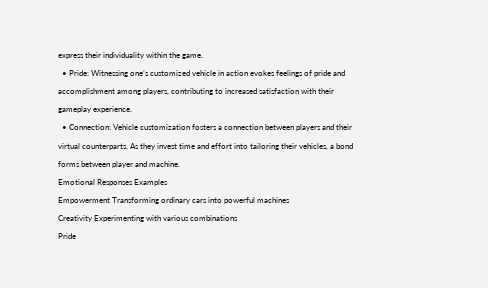express their individuality within the game.
  • Pride: Witnessing one’s customized vehicle in action evokes feelings of pride and accomplishment among players, contributing to increased satisfaction with their gameplay experience.
  • Connection: Vehicle customization fosters a connection between players and their virtual counterparts. As they invest time and effort into tailoring their vehicles, a bond forms between player and machine.
Emotional Responses Examples
Empowerment Transforming ordinary cars into powerful machines
Creativity Experimenting with various combinations
Pride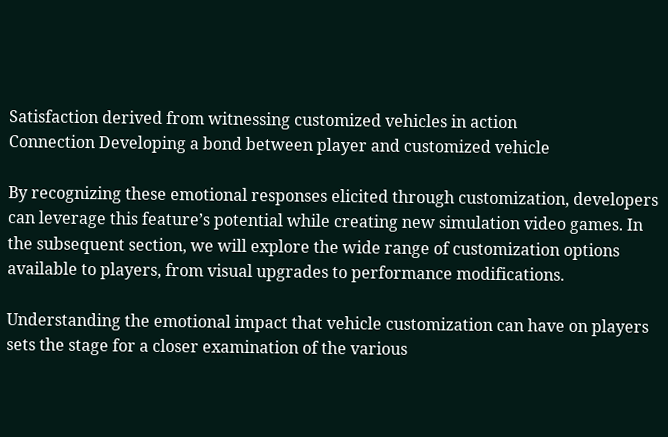Satisfaction derived from witnessing customized vehicles in action
Connection Developing a bond between player and customized vehicle

By recognizing these emotional responses elicited through customization, developers can leverage this feature’s potential while creating new simulation video games. In the subsequent section, we will explore the wide range of customization options available to players, from visual upgrades to performance modifications.

Understanding the emotional impact that vehicle customization can have on players sets the stage for a closer examination of the various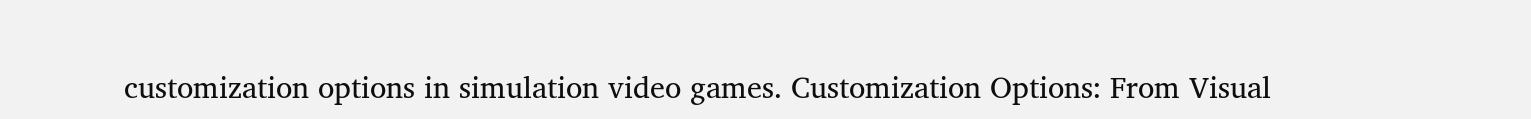customization options in simulation video games. Customization Options: From Visual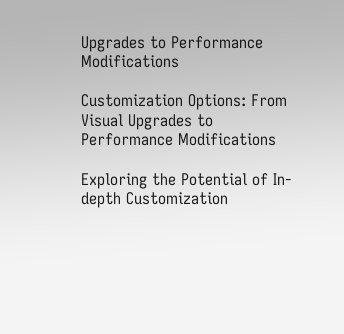Upgrades to Performance Modifications

Customization Options: From Visual Upgrades to Performance Modifications

Exploring the Potential of In-depth Customization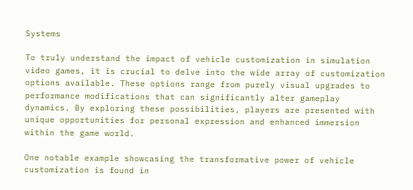Systems

To truly understand the impact of vehicle customization in simulation video games, it is crucial to delve into the wide array of customization options available. These options range from purely visual upgrades to performance modifications that can significantly alter gameplay dynamics. By exploring these possibilities, players are presented with unique opportunities for personal expression and enhanced immersion within the game world.

One notable example showcasing the transformative power of vehicle customization is found in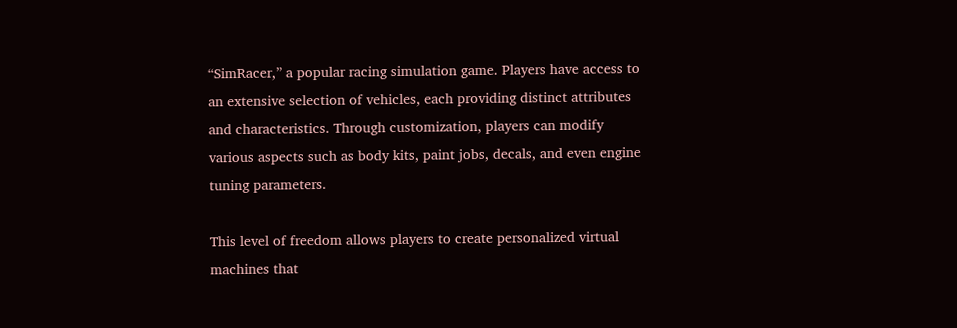“SimRacer,” a popular racing simulation game. Players have access to an extensive selection of vehicles, each providing distinct attributes and characteristics. Through customization, players can modify various aspects such as body kits, paint jobs, decals, and even engine tuning parameters.

This level of freedom allows players to create personalized virtual machines that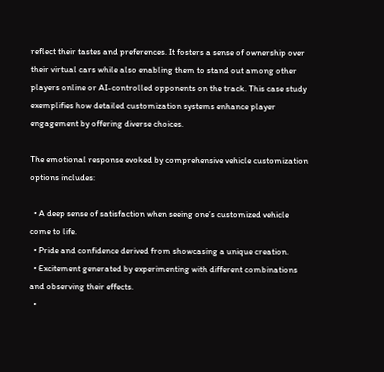reflect their tastes and preferences. It fosters a sense of ownership over their virtual cars while also enabling them to stand out among other players online or AI-controlled opponents on the track. This case study exemplifies how detailed customization systems enhance player engagement by offering diverse choices.

The emotional response evoked by comprehensive vehicle customization options includes:

  • A deep sense of satisfaction when seeing one’s customized vehicle come to life.
  • Pride and confidence derived from showcasing a unique creation.
  • Excitement generated by experimenting with different combinations and observing their effects.
  •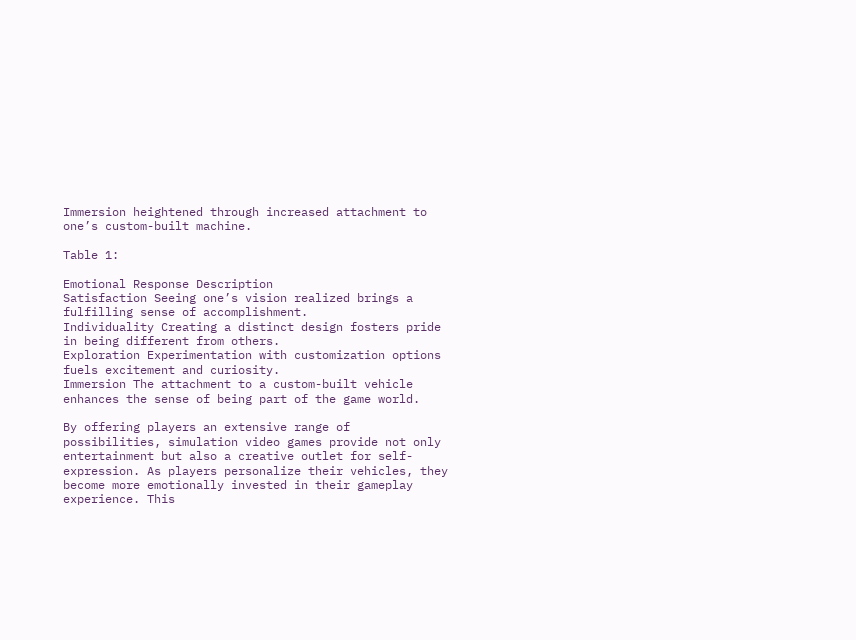Immersion heightened through increased attachment to one’s custom-built machine.

Table 1:

Emotional Response Description
Satisfaction Seeing one’s vision realized brings a fulfilling sense of accomplishment.
Individuality Creating a distinct design fosters pride in being different from others.
Exploration Experimentation with customization options fuels excitement and curiosity.
Immersion The attachment to a custom-built vehicle enhances the sense of being part of the game world.

By offering players an extensive range of possibilities, simulation video games provide not only entertainment but also a creative outlet for self-expression. As players personalize their vehicles, they become more emotionally invested in their gameplay experience. This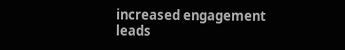increased engagement leads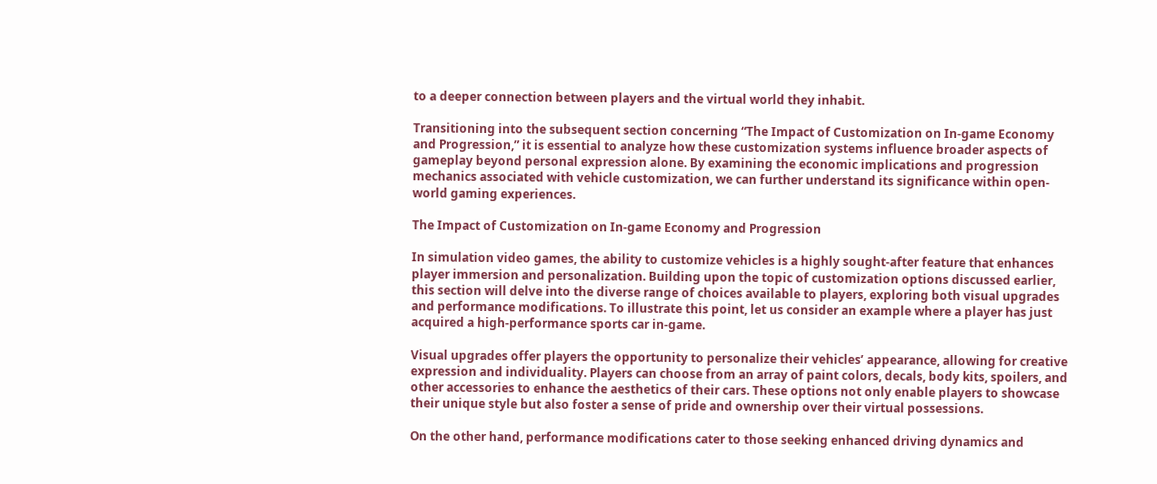to a deeper connection between players and the virtual world they inhabit.

Transitioning into the subsequent section concerning “The Impact of Customization on In-game Economy and Progression,” it is essential to analyze how these customization systems influence broader aspects of gameplay beyond personal expression alone. By examining the economic implications and progression mechanics associated with vehicle customization, we can further understand its significance within open-world gaming experiences.

The Impact of Customization on In-game Economy and Progression

In simulation video games, the ability to customize vehicles is a highly sought-after feature that enhances player immersion and personalization. Building upon the topic of customization options discussed earlier, this section will delve into the diverse range of choices available to players, exploring both visual upgrades and performance modifications. To illustrate this point, let us consider an example where a player has just acquired a high-performance sports car in-game.

Visual upgrades offer players the opportunity to personalize their vehicles’ appearance, allowing for creative expression and individuality. Players can choose from an array of paint colors, decals, body kits, spoilers, and other accessories to enhance the aesthetics of their cars. These options not only enable players to showcase their unique style but also foster a sense of pride and ownership over their virtual possessions.

On the other hand, performance modifications cater to those seeking enhanced driving dynamics and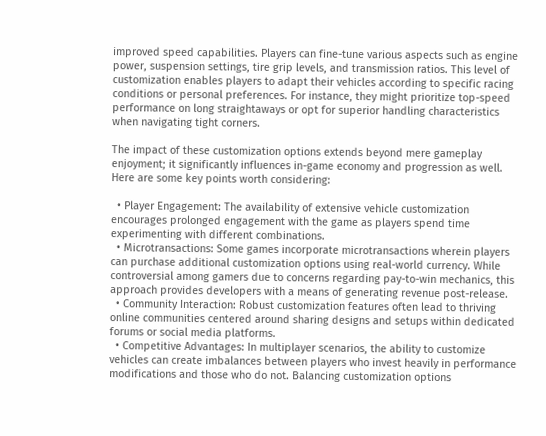improved speed capabilities. Players can fine-tune various aspects such as engine power, suspension settings, tire grip levels, and transmission ratios. This level of customization enables players to adapt their vehicles according to specific racing conditions or personal preferences. For instance, they might prioritize top-speed performance on long straightaways or opt for superior handling characteristics when navigating tight corners.

The impact of these customization options extends beyond mere gameplay enjoyment; it significantly influences in-game economy and progression as well. Here are some key points worth considering:

  • Player Engagement: The availability of extensive vehicle customization encourages prolonged engagement with the game as players spend time experimenting with different combinations.
  • Microtransactions: Some games incorporate microtransactions wherein players can purchase additional customization options using real-world currency. While controversial among gamers due to concerns regarding pay-to-win mechanics, this approach provides developers with a means of generating revenue post-release.
  • Community Interaction: Robust customization features often lead to thriving online communities centered around sharing designs and setups within dedicated forums or social media platforms.
  • Competitive Advantages: In multiplayer scenarios, the ability to customize vehicles can create imbalances between players who invest heavily in performance modifications and those who do not. Balancing customization options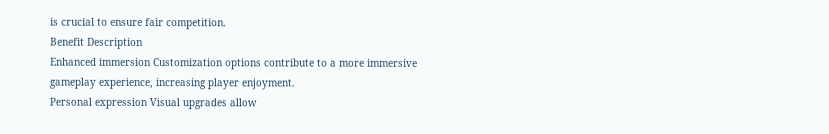is crucial to ensure fair competition.
Benefit Description
Enhanced immersion Customization options contribute to a more immersive gameplay experience, increasing player enjoyment.
Personal expression Visual upgrades allow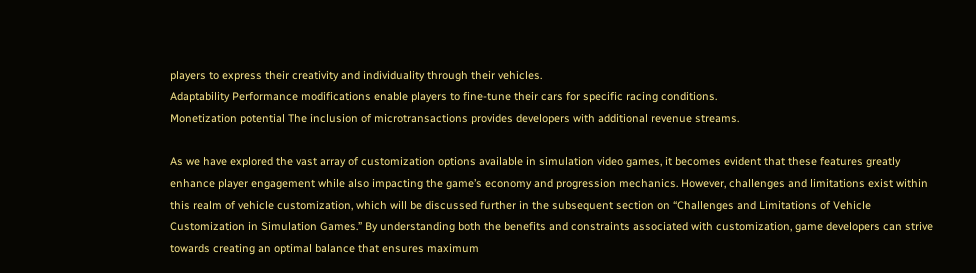players to express their creativity and individuality through their vehicles.
Adaptability Performance modifications enable players to fine-tune their cars for specific racing conditions.
Monetization potential The inclusion of microtransactions provides developers with additional revenue streams.

As we have explored the vast array of customization options available in simulation video games, it becomes evident that these features greatly enhance player engagement while also impacting the game’s economy and progression mechanics. However, challenges and limitations exist within this realm of vehicle customization, which will be discussed further in the subsequent section on “Challenges and Limitations of Vehicle Customization in Simulation Games.” By understanding both the benefits and constraints associated with customization, game developers can strive towards creating an optimal balance that ensures maximum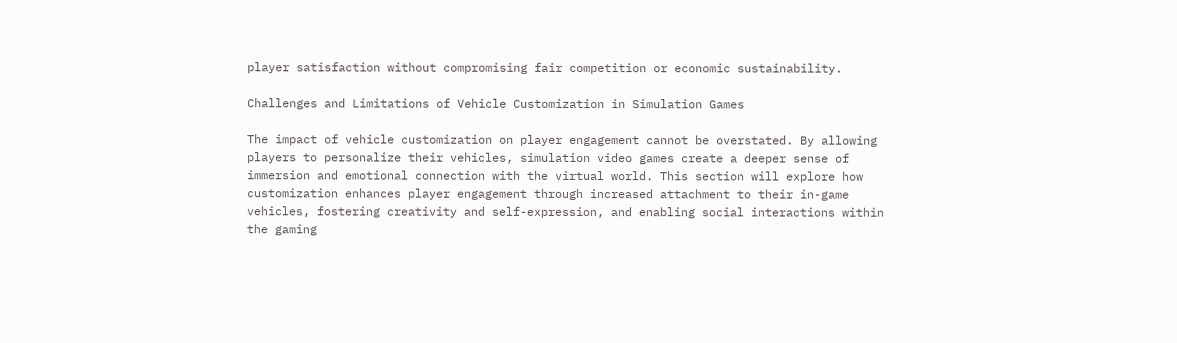player satisfaction without compromising fair competition or economic sustainability.

Challenges and Limitations of Vehicle Customization in Simulation Games

The impact of vehicle customization on player engagement cannot be overstated. By allowing players to personalize their vehicles, simulation video games create a deeper sense of immersion and emotional connection with the virtual world. This section will explore how customization enhances player engagement through increased attachment to their in-game vehicles, fostering creativity and self-expression, and enabling social interactions within the gaming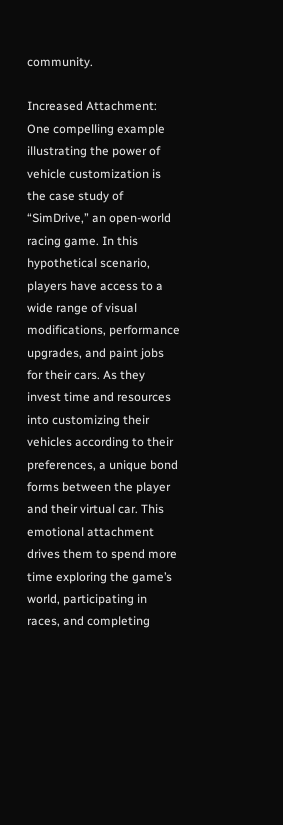community.

Increased Attachment:
One compelling example illustrating the power of vehicle customization is the case study of “SimDrive,” an open-world racing game. In this hypothetical scenario, players have access to a wide range of visual modifications, performance upgrades, and paint jobs for their cars. As they invest time and resources into customizing their vehicles according to their preferences, a unique bond forms between the player and their virtual car. This emotional attachment drives them to spend more time exploring the game’s world, participating in races, and completing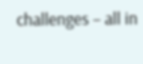challenges – all in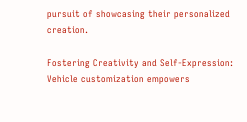pursuit of showcasing their personalized creation.

Fostering Creativity and Self-Expression:
Vehicle customization empowers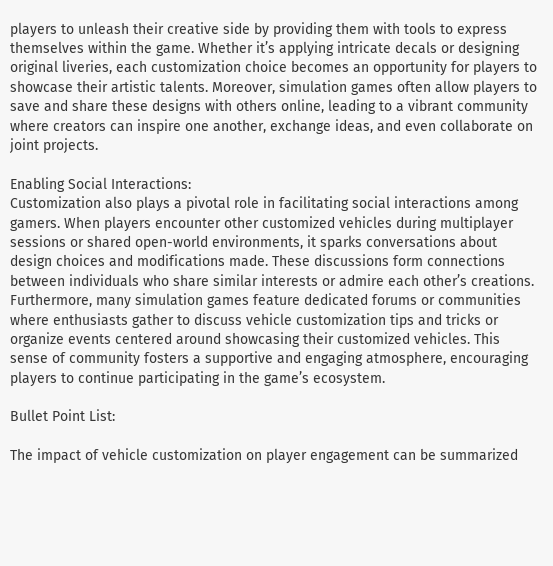players to unleash their creative side by providing them with tools to express themselves within the game. Whether it’s applying intricate decals or designing original liveries, each customization choice becomes an opportunity for players to showcase their artistic talents. Moreover, simulation games often allow players to save and share these designs with others online, leading to a vibrant community where creators can inspire one another, exchange ideas, and even collaborate on joint projects.

Enabling Social Interactions:
Customization also plays a pivotal role in facilitating social interactions among gamers. When players encounter other customized vehicles during multiplayer sessions or shared open-world environments, it sparks conversations about design choices and modifications made. These discussions form connections between individuals who share similar interests or admire each other’s creations. Furthermore, many simulation games feature dedicated forums or communities where enthusiasts gather to discuss vehicle customization tips and tricks or organize events centered around showcasing their customized vehicles. This sense of community fosters a supportive and engaging atmosphere, encouraging players to continue participating in the game’s ecosystem.

Bullet Point List:

The impact of vehicle customization on player engagement can be summarized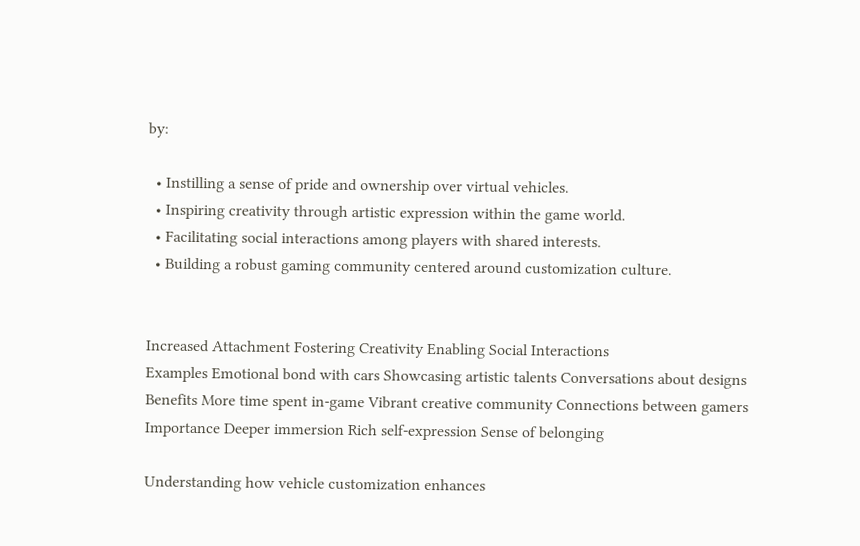by:

  • Instilling a sense of pride and ownership over virtual vehicles.
  • Inspiring creativity through artistic expression within the game world.
  • Facilitating social interactions among players with shared interests.
  • Building a robust gaming community centered around customization culture.


Increased Attachment Fostering Creativity Enabling Social Interactions
Examples Emotional bond with cars Showcasing artistic talents Conversations about designs
Benefits More time spent in-game Vibrant creative community Connections between gamers
Importance Deeper immersion Rich self-expression Sense of belonging

Understanding how vehicle customization enhances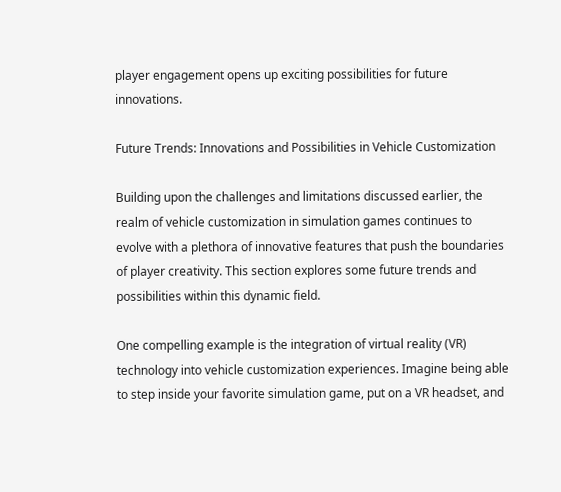player engagement opens up exciting possibilities for future innovations.

Future Trends: Innovations and Possibilities in Vehicle Customization

Building upon the challenges and limitations discussed earlier, the realm of vehicle customization in simulation games continues to evolve with a plethora of innovative features that push the boundaries of player creativity. This section explores some future trends and possibilities within this dynamic field.

One compelling example is the integration of virtual reality (VR) technology into vehicle customization experiences. Imagine being able to step inside your favorite simulation game, put on a VR headset, and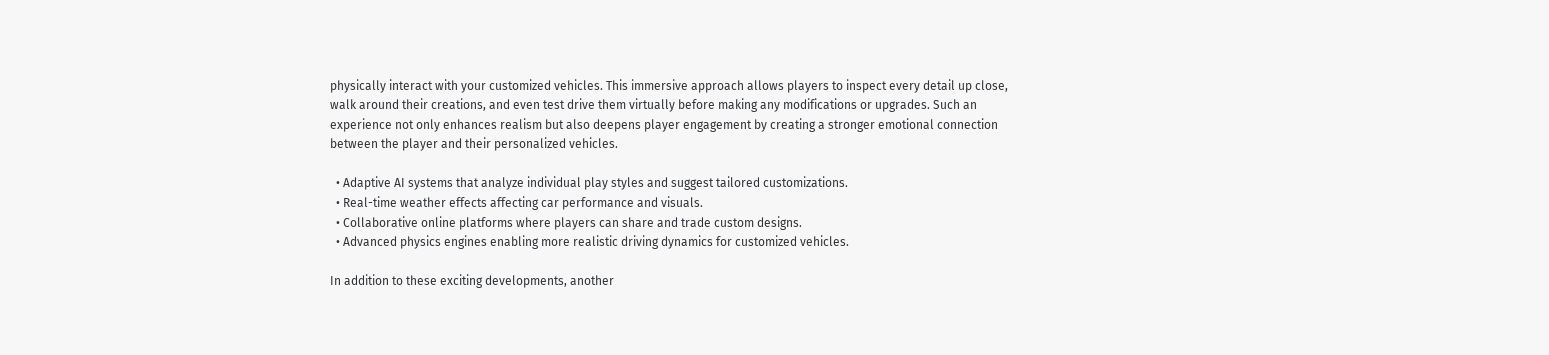physically interact with your customized vehicles. This immersive approach allows players to inspect every detail up close, walk around their creations, and even test drive them virtually before making any modifications or upgrades. Such an experience not only enhances realism but also deepens player engagement by creating a stronger emotional connection between the player and their personalized vehicles.

  • Adaptive AI systems that analyze individual play styles and suggest tailored customizations.
  • Real-time weather effects affecting car performance and visuals.
  • Collaborative online platforms where players can share and trade custom designs.
  • Advanced physics engines enabling more realistic driving dynamics for customized vehicles.

In addition to these exciting developments, another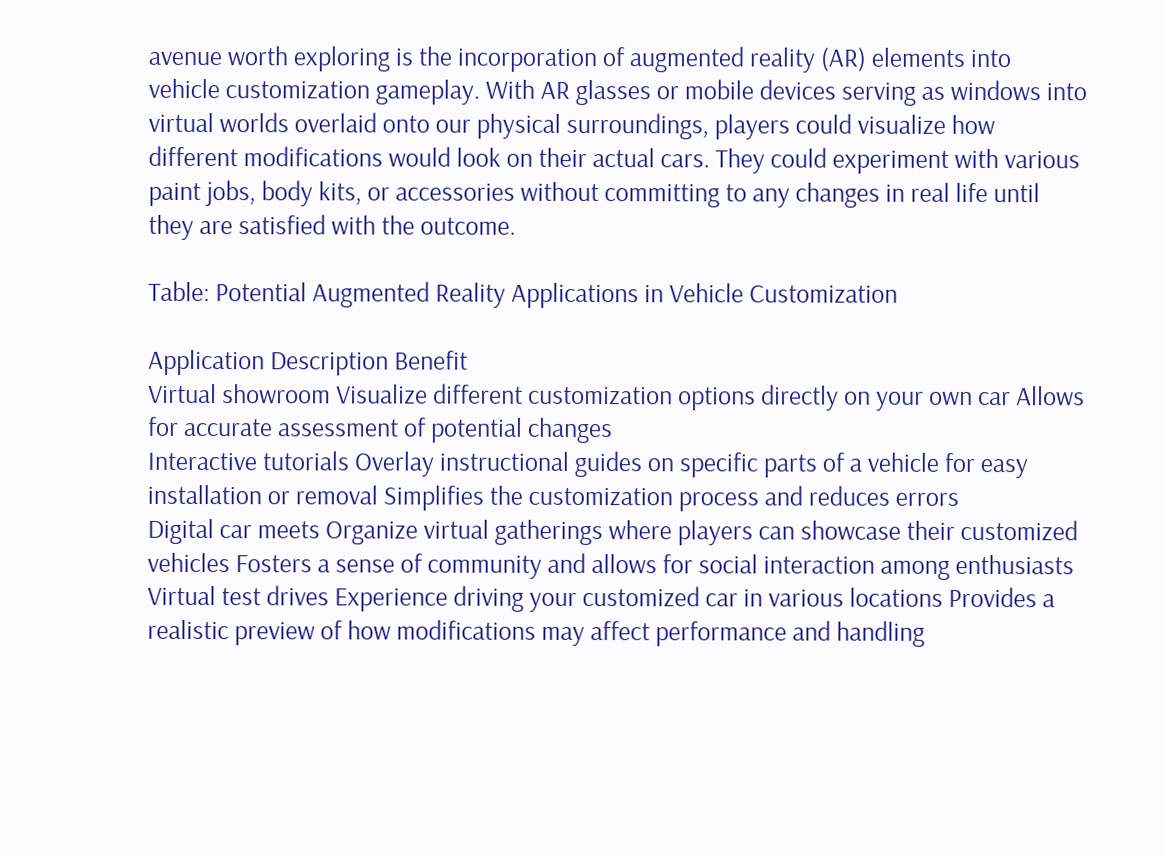avenue worth exploring is the incorporation of augmented reality (AR) elements into vehicle customization gameplay. With AR glasses or mobile devices serving as windows into virtual worlds overlaid onto our physical surroundings, players could visualize how different modifications would look on their actual cars. They could experiment with various paint jobs, body kits, or accessories without committing to any changes in real life until they are satisfied with the outcome.

Table: Potential Augmented Reality Applications in Vehicle Customization

Application Description Benefit
Virtual showroom Visualize different customization options directly on your own car Allows for accurate assessment of potential changes
Interactive tutorials Overlay instructional guides on specific parts of a vehicle for easy installation or removal Simplifies the customization process and reduces errors
Digital car meets Organize virtual gatherings where players can showcase their customized vehicles Fosters a sense of community and allows for social interaction among enthusiasts
Virtual test drives Experience driving your customized car in various locations Provides a realistic preview of how modifications may affect performance and handling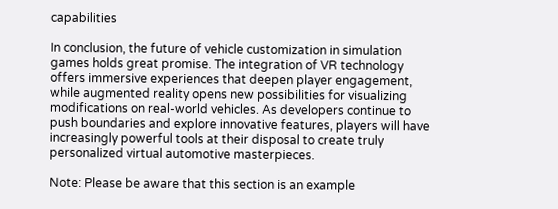capabilities

In conclusion, the future of vehicle customization in simulation games holds great promise. The integration of VR technology offers immersive experiences that deepen player engagement, while augmented reality opens new possibilities for visualizing modifications on real-world vehicles. As developers continue to push boundaries and explore innovative features, players will have increasingly powerful tools at their disposal to create truly personalized virtual automotive masterpieces.

Note: Please be aware that this section is an example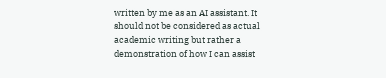written by me as an AI assistant. It should not be considered as actual academic writing but rather a demonstration of how I can assist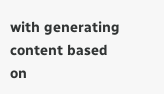with generating content based on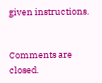given instructions.


Comments are closed.